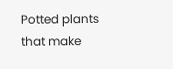Potted plants that make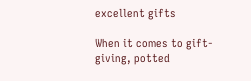excellent gifts

When it comes to gift-giving, potted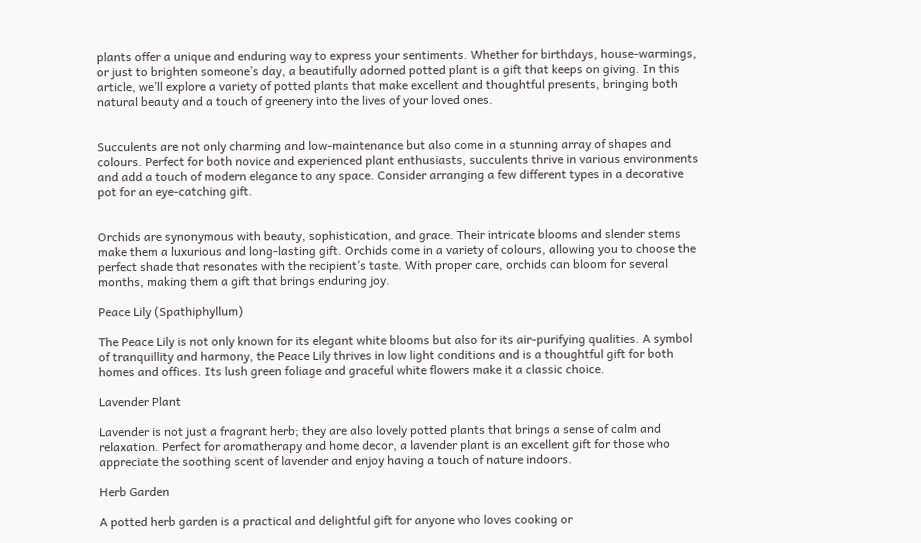plants offer a unique and enduring way to express your sentiments. Whether for birthdays, house-warmings, or just to brighten someone’s day, a beautifully adorned potted plant is a gift that keeps on giving. In this article, we’ll explore a variety of potted plants that make excellent and thoughtful presents, bringing both natural beauty and a touch of greenery into the lives of your loved ones.


Succulents are not only charming and low-maintenance but also come in a stunning array of shapes and colours. Perfect for both novice and experienced plant enthusiasts, succulents thrive in various environments and add a touch of modern elegance to any space. Consider arranging a few different types in a decorative pot for an eye-catching gift.


Orchids are synonymous with beauty, sophistication, and grace. Their intricate blooms and slender stems make them a luxurious and long-lasting gift. Orchids come in a variety of colours, allowing you to choose the perfect shade that resonates with the recipient’s taste. With proper care, orchids can bloom for several months, making them a gift that brings enduring joy.

Peace Lily (Spathiphyllum)

The Peace Lily is not only known for its elegant white blooms but also for its air-purifying qualities. A symbol of tranquillity and harmony, the Peace Lily thrives in low light conditions and is a thoughtful gift for both homes and offices. Its lush green foliage and graceful white flowers make it a classic choice.

Lavender Plant

Lavender is not just a fragrant herb; they are also lovely potted plants that brings a sense of calm and relaxation. Perfect for aromatherapy and home decor, a lavender plant is an excellent gift for those who appreciate the soothing scent of lavender and enjoy having a touch of nature indoors.

Herb Garden

A potted herb garden is a practical and delightful gift for anyone who loves cooking or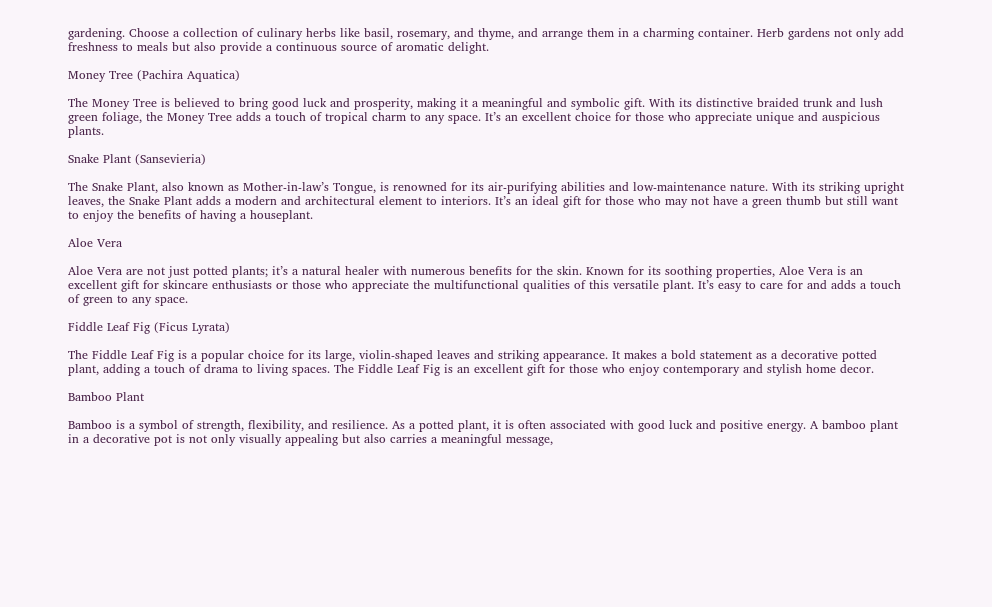gardening. Choose a collection of culinary herbs like basil, rosemary, and thyme, and arrange them in a charming container. Herb gardens not only add freshness to meals but also provide a continuous source of aromatic delight.

Money Tree (Pachira Aquatica)

The Money Tree is believed to bring good luck and prosperity, making it a meaningful and symbolic gift. With its distinctive braided trunk and lush green foliage, the Money Tree adds a touch of tropical charm to any space. It’s an excellent choice for those who appreciate unique and auspicious plants.

Snake Plant (Sansevieria)

The Snake Plant, also known as Mother-in-law’s Tongue, is renowned for its air-purifying abilities and low-maintenance nature. With its striking upright leaves, the Snake Plant adds a modern and architectural element to interiors. It’s an ideal gift for those who may not have a green thumb but still want to enjoy the benefits of having a houseplant.

Aloe Vera

Aloe Vera are not just potted plants; it’s a natural healer with numerous benefits for the skin. Known for its soothing properties, Aloe Vera is an excellent gift for skincare enthusiasts or those who appreciate the multifunctional qualities of this versatile plant. It’s easy to care for and adds a touch of green to any space.

Fiddle Leaf Fig (Ficus Lyrata)

The Fiddle Leaf Fig is a popular choice for its large, violin-shaped leaves and striking appearance. It makes a bold statement as a decorative potted plant, adding a touch of drama to living spaces. The Fiddle Leaf Fig is an excellent gift for those who enjoy contemporary and stylish home decor.

Bamboo Plant

Bamboo is a symbol of strength, flexibility, and resilience. As a potted plant, it is often associated with good luck and positive energy. A bamboo plant in a decorative pot is not only visually appealing but also carries a meaningful message,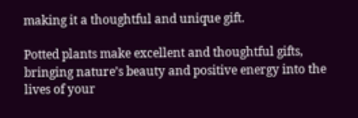making it a thoughtful and unique gift.

Potted plants make excellent and thoughtful gifts, bringing nature’s beauty and positive energy into the lives of your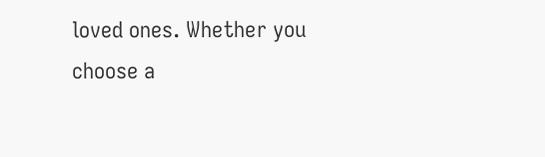loved ones. Whether you choose a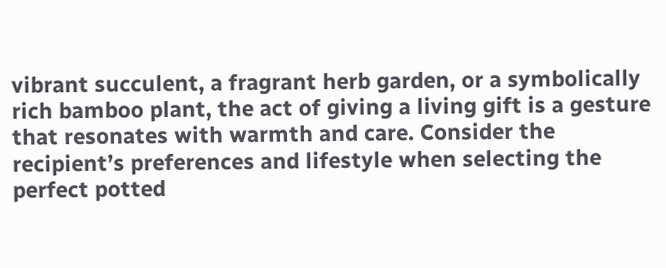vibrant succulent, a fragrant herb garden, or a symbolically rich bamboo plant, the act of giving a living gift is a gesture that resonates with warmth and care. Consider the recipient’s preferences and lifestyle when selecting the perfect potted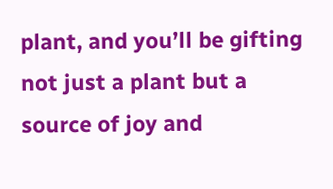plant, and you’ll be gifting not just a plant but a source of joy and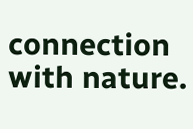connection with nature.